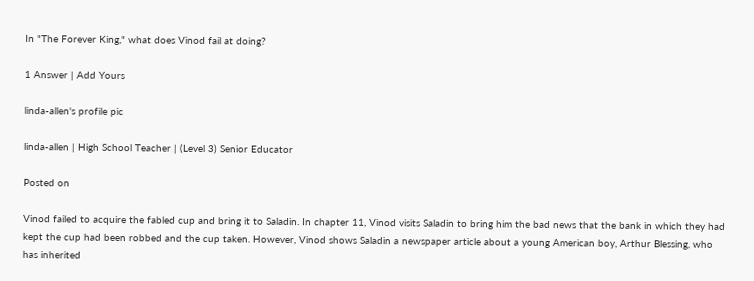In "The Forever King," what does Vinod fail at doing?

1 Answer | Add Yours

linda-allen's profile pic

linda-allen | High School Teacher | (Level 3) Senior Educator

Posted on

Vinod failed to acquire the fabled cup and bring it to Saladin. In chapter 11, Vinod visits Saladin to bring him the bad news that the bank in which they had kept the cup had been robbed and the cup taken. However, Vinod shows Saladin a newspaper article about a young American boy, Arthur Blessing, who has inherited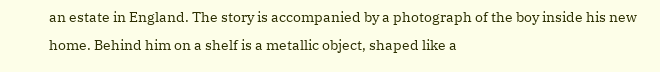an estate in England. The story is accompanied by a photograph of the boy inside his new home. Behind him on a shelf is a metallic object, shaped like a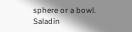sphere or a bowl. Saladin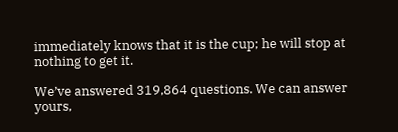immediately knows that it is the cup; he will stop at nothing to get it.

We’ve answered 319,864 questions. We can answer yours,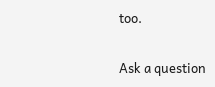too.

Ask a question